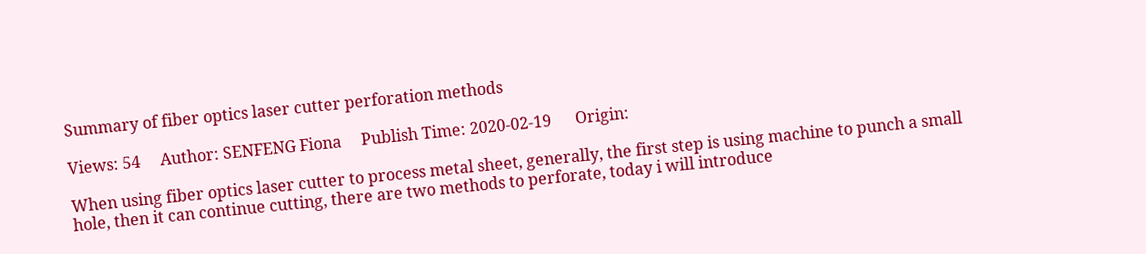Summary of fiber optics laser cutter perforation methods

Views: 54     Author: SENFENG Fiona     Publish Time: 2020-02-19      Origin:

When using fiber optics laser cutter to process metal sheet, generally, the first step is using machine to punch a small hole, then it can continue cutting, there are two methods to perforate, today i will introduce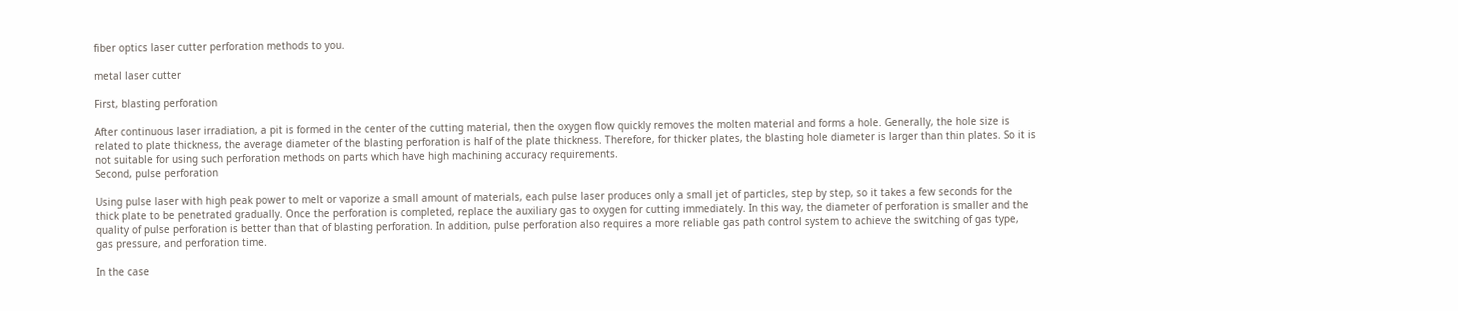fiber optics laser cutter perforation methods to you.

metal laser cutter

First, blasting perforation

After continuous laser irradiation, a pit is formed in the center of the cutting material, then the oxygen flow quickly removes the molten material and forms a hole. Generally, the hole size is related to plate thickness, the average diameter of the blasting perforation is half of the plate thickness. Therefore, for thicker plates, the blasting hole diameter is larger than thin plates. So it is not suitable for using such perforation methods on parts which have high machining accuracy requirements.
Second, pulse perforation

Using pulse laser with high peak power to melt or vaporize a small amount of materials, each pulse laser produces only a small jet of particles, step by step, so it takes a few seconds for the thick plate to be penetrated gradually. Once the perforation is completed, replace the auxiliary gas to oxygen for cutting immediately. In this way, the diameter of perforation is smaller and the quality of pulse perforation is better than that of blasting perforation. In addition, pulse perforation also requires a more reliable gas path control system to achieve the switching of gas type, gas pressure, and perforation time.

In the case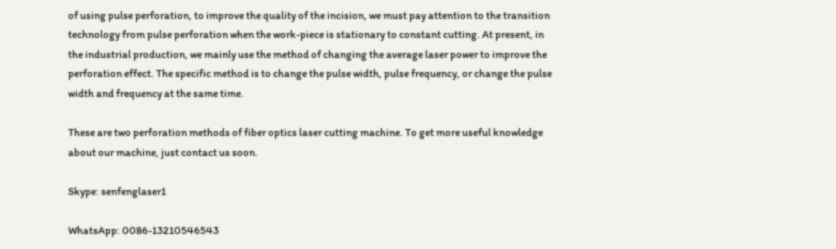of using pulse perforation, to improve the quality of the incision, we must pay attention to the transition technology from pulse perforation when the work-piece is stationary to constant cutting. At present, in the industrial production, we mainly use the method of changing the average laser power to improve the perforation effect. The specific method is to change the pulse width, pulse frequency, or change the pulse width and frequency at the same time.

These are two perforation methods of fiber optics laser cutting machine. To get more useful knowledge about our machine, just contact us soon.

Skype: senfenglaser1

WhatsApp: 0086-13210546543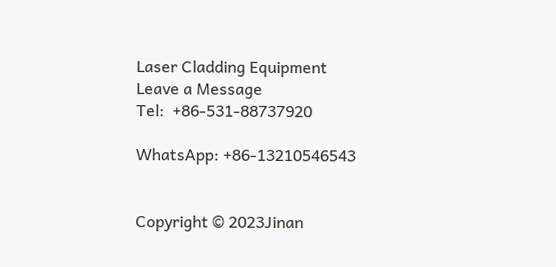Laser Cladding Equipment
Leave a Message
Tel:  +86-531-88737920

WhatsApp: +86-13210546543


Copyright © 2023Jinan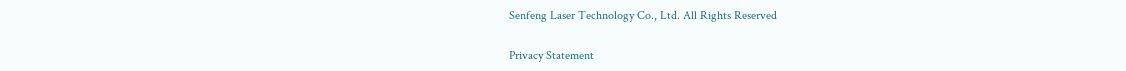Senfeng Laser Technology Co., Ltd. All Rights Reserved

Privacy Statement